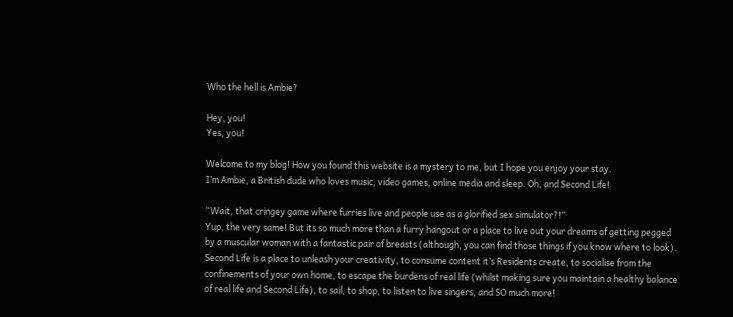Who the hell is Ambie?

Hey, you!
Yes, you!

Welcome to my blog! How you found this website is a mystery to me, but I hope you enjoy your stay.
I’m Ambie, a British dude who loves music, video games, online media and sleep. Oh, and Second Life!

“Wait, that cringey game where furries live and people use as a glorified sex simulator?!”
Yup, the very same! But its so much more than a furry hangout or a place to live out your dreams of getting pegged by a muscular woman with a fantastic pair of breasts (although, you can find those things if you know where to look).
Second Life is a place to unleash your creativity, to consume content it’s Residents create, to socialise from the confinements of your own home, to escape the burdens of real life (whilst making sure you maintain a healthy balance of real life and Second Life), to sail, to shop, to listen to live singers, and SO much more!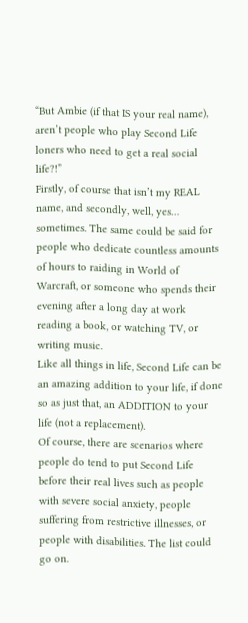“But Ambie (if that IS your real name), aren’t people who play Second Life loners who need to get a real social life?!”
Firstly, of course that isn’t my REAL name, and secondly, well, yes… sometimes. The same could be said for people who dedicate countless amounts of hours to raiding in World of Warcraft, or someone who spends their evening after a long day at work reading a book, or watching TV, or writing music.
Like all things in life, Second Life can be an amazing addition to your life, if done so as just that, an ADDITION to your life (not a replacement).
Of course, there are scenarios where people do tend to put Second Life before their real lives such as people with severe social anxiety, people suffering from restrictive illnesses, or people with disabilities. The list could go on.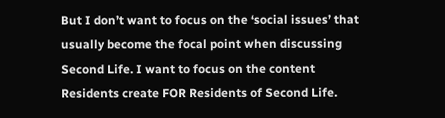But I don’t want to focus on the ‘social issues’ that usually become the focal point when discussing Second Life. I want to focus on the content Residents create FOR Residents of Second Life.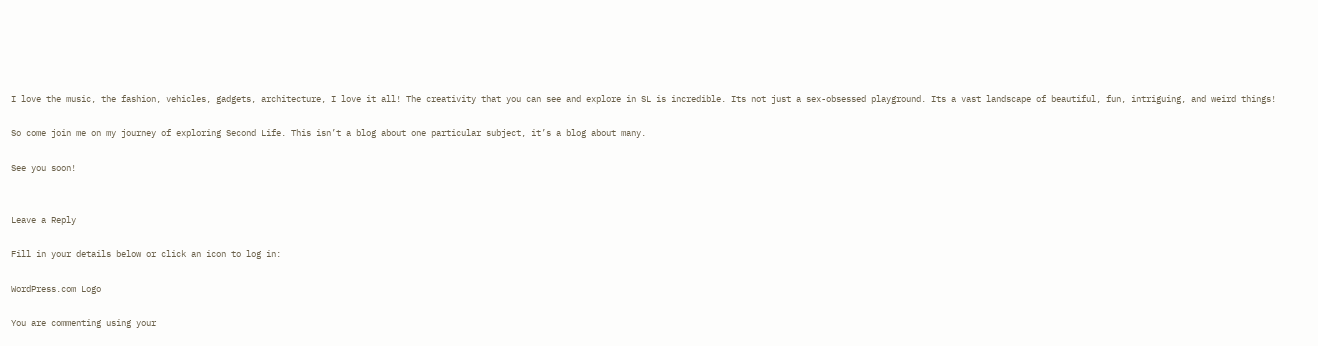I love the music, the fashion, vehicles, gadgets, architecture, I love it all! The creativity that you can see and explore in SL is incredible. Its not just a sex-obsessed playground. Its a vast landscape of beautiful, fun, intriguing, and weird things!

So come join me on my journey of exploring Second Life. This isn’t a blog about one particular subject, it’s a blog about many.

See you soon!


Leave a Reply

Fill in your details below or click an icon to log in:

WordPress.com Logo

You are commenting using your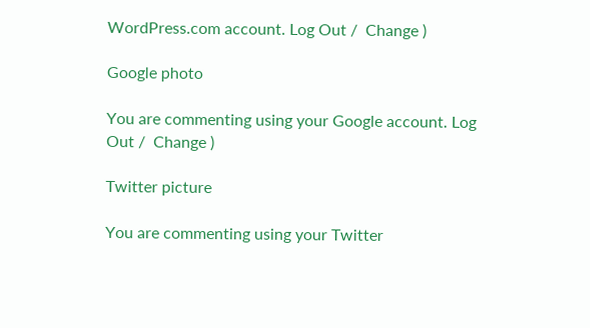WordPress.com account. Log Out /  Change )

Google photo

You are commenting using your Google account. Log Out /  Change )

Twitter picture

You are commenting using your Twitter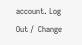account. Log Out /  Change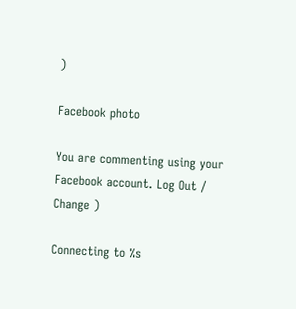)

Facebook photo

You are commenting using your Facebook account. Log Out /  Change )

Connecting to %s